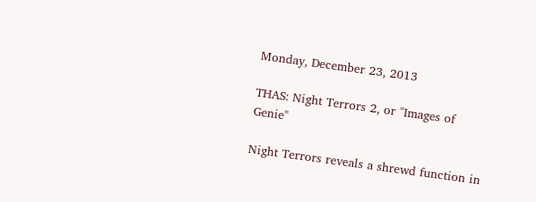Monday, December 23, 2013

THAS: Night Terrors 2, or "Images of Genie"

Night Terrors reveals a shrewd function in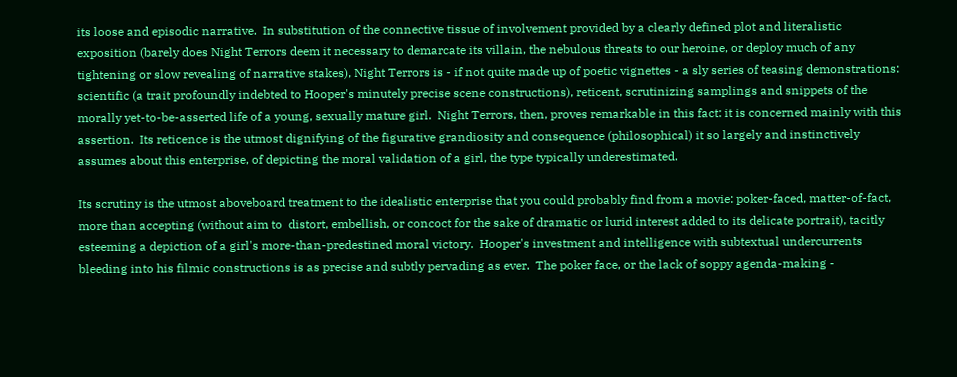its loose and episodic narrative.  In substitution of the connective tissue of involvement provided by a clearly defined plot and literalistic exposition (barely does Night Terrors deem it necessary to demarcate its villain, the nebulous threats to our heroine, or deploy much of any tightening or slow revealing of narrative stakes), Night Terrors is - if not quite made up of poetic vignettes - a sly series of teasing demonstrations: scientific (a trait profoundly indebted to Hooper's minutely precise scene constructions), reticent, scrutinizing samplings and snippets of the morally yet-to-be-asserted life of a young, sexually mature girl.  Night Terrors, then, proves remarkable in this fact: it is concerned mainly with this assertion.  Its reticence is the utmost dignifying of the figurative grandiosity and consequence (philosophical) it so largely and instinctively assumes about this enterprise, of depicting the moral validation of a girl, the type typically underestimated.

Its scrutiny is the utmost aboveboard treatment to the idealistic enterprise that you could probably find from a movie: poker-faced, matter-of-fact, more than accepting (without aim to  distort, embellish, or concoct for the sake of dramatic or lurid interest added to its delicate portrait), tacitly esteeming a depiction of a girl's more-than-predestined moral victory.  Hooper's investment and intelligence with subtextual undercurrents bleeding into his filmic constructions is as precise and subtly pervading as ever.  The poker face, or the lack of soppy agenda-making -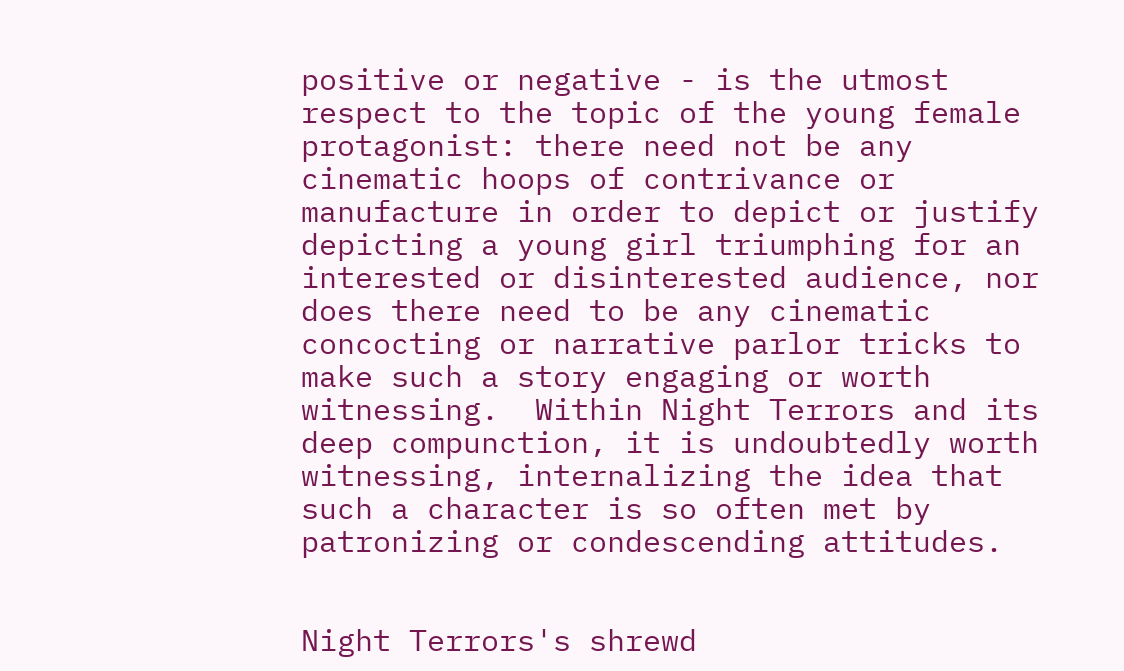positive or negative - is the utmost respect to the topic of the young female protagonist: there need not be any cinematic hoops of contrivance or manufacture in order to depict or justify depicting a young girl triumphing for an interested or disinterested audience, nor does there need to be any cinematic concocting or narrative parlor tricks to make such a story engaging or worth witnessing.  Within Night Terrors and its deep compunction, it is undoubtedly worth witnessing, internalizing the idea that such a character is so often met by patronizing or condescending attitudes.


Night Terrors's shrewd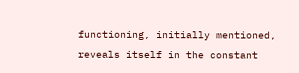functioning, initially mentioned, reveals itself in the constant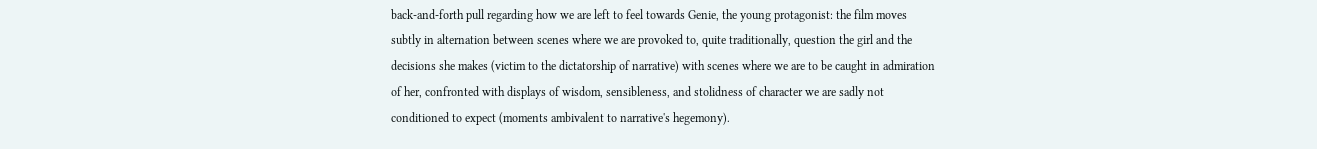back-and-forth pull regarding how we are left to feel towards Genie, the young protagonist: the film moves subtly in alternation between scenes where we are provoked to, quite traditionally, question the girl and the decisions she makes (victim to the dictatorship of narrative) with scenes where we are to be caught in admiration of her, confronted with displays of wisdom, sensibleness, and stolidness of character we are sadly not conditioned to expect (moments ambivalent to narrative's hegemony).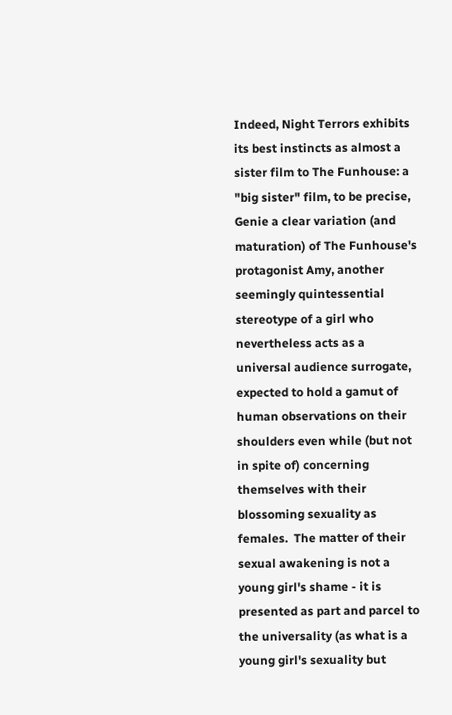Indeed, Night Terrors exhibits its best instincts as almost a sister film to The Funhouse: a "big sister" film, to be precise, Genie a clear variation (and maturation) of The Funhouse's protagonist Amy, another seemingly quintessential stereotype of a girl who nevertheless acts as a universal audience surrogate, expected to hold a gamut of human observations on their shoulders even while (but not in spite of) concerning themselves with their blossoming sexuality as females.  The matter of their sexual awakening is not a young girl's shame - it is presented as part and parcel to the universality (as what is a young girl's sexuality but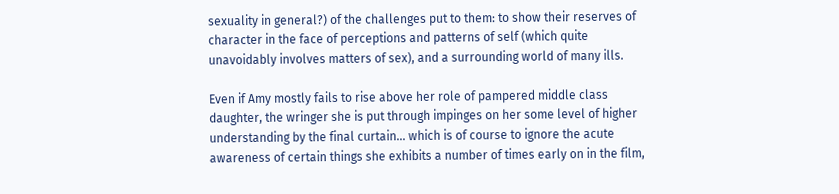sexuality in general?) of the challenges put to them: to show their reserves of character in the face of perceptions and patterns of self (which quite unavoidably involves matters of sex), and a surrounding world of many ills.

Even if Amy mostly fails to rise above her role of pampered middle class daughter, the wringer she is put through impinges on her some level of higher understanding by the final curtain... which is of course to ignore the acute awareness of certain things she exhibits a number of times early on in the film,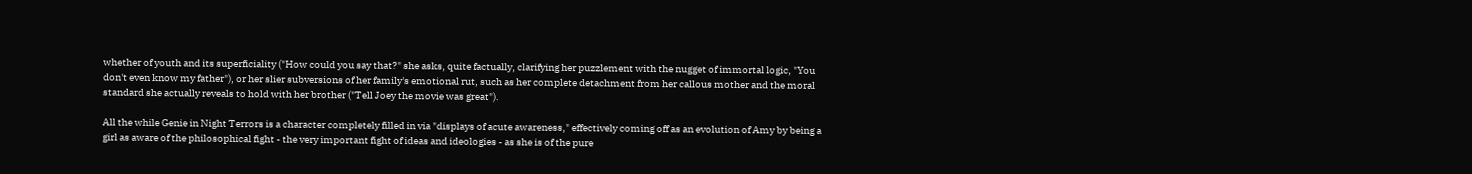whether of youth and its superficiality ("How could you say that?" she asks, quite factually, clarifying her puzzlement with the nugget of immortal logic, "You don't even know my father"), or her slier subversions of her family's emotional rut, such as her complete detachment from her callous mother and the moral standard she actually reveals to hold with her brother ("Tell Joey the movie was great").

All the while Genie in Night Terrors is a character completely filled in via "displays of acute awareness," effectively coming off as an evolution of Amy by being a girl as aware of the philosophical fight - the very important fight of ideas and ideologies - as she is of the pure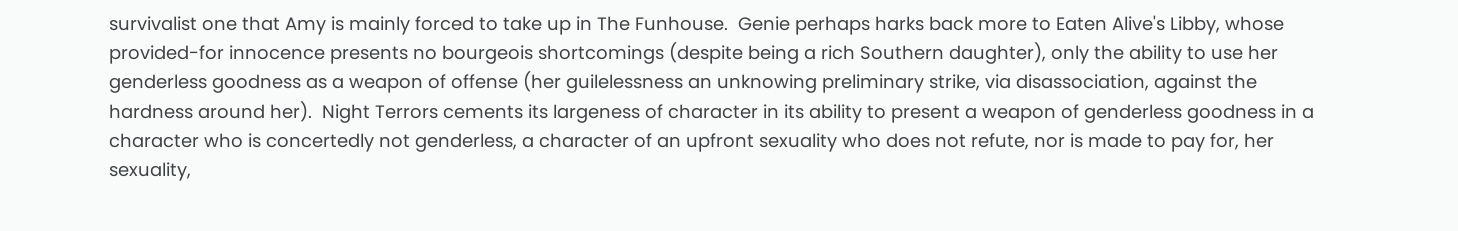survivalist one that Amy is mainly forced to take up in The Funhouse.  Genie perhaps harks back more to Eaten Alive's Libby, whose provided-for innocence presents no bourgeois shortcomings (despite being a rich Southern daughter), only the ability to use her genderless goodness as a weapon of offense (her guilelessness an unknowing preliminary strike, via disassociation, against the hardness around her).  Night Terrors cements its largeness of character in its ability to present a weapon of genderless goodness in a character who is concertedly not genderless, a character of an upfront sexuality who does not refute, nor is made to pay for, her sexuality,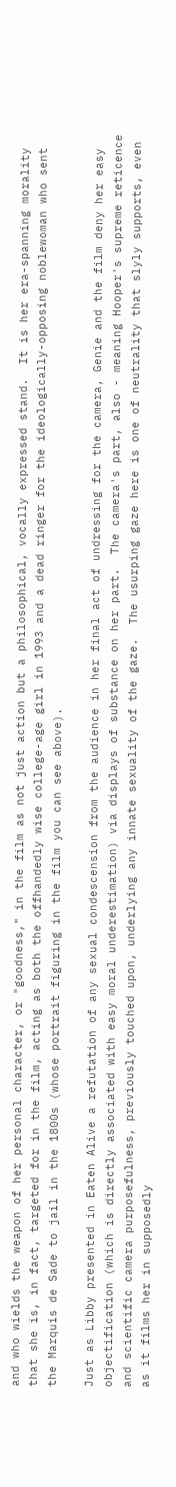and who wields the weapon of her personal character, or "goodness," in the film as not just action but a philosophical, vocally expressed stand.  It is her era-spanning morality that she is, in fact, targeted for in the film, acting as both the offhandedly wise college-age girl in 1993 and a dead ringer for the ideologically-opposing noblewoman who sent the Marquis de Sade to jail in the 1800s (whose portrait figuring in the film you can see above).

Just as Libby presented in Eaten Alive a refutation of any sexual condescension from the audience in her final act of undressing for the camera, Genie and the film deny her easy objectification (which is directly associated with easy moral underestimation) via displays of substance on her part.  The camera's part, also - meaning Hooper's supreme reticence and scientific camera purposefulness, previously touched upon, underlying any innate sexuality of the gaze.  The usurping gaze here is one of neutrality that slyly supports, even as it films her in supposedly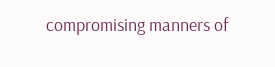compromising manners of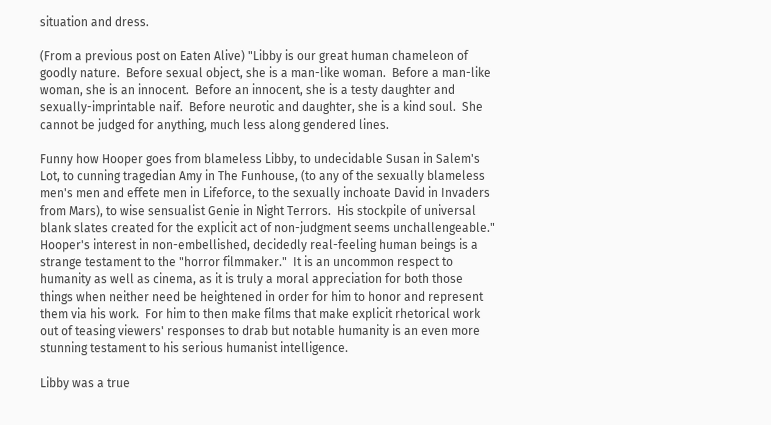situation and dress.

(From a previous post on Eaten Alive) "Libby is our great human chameleon of goodly nature.  Before sexual object, she is a man-like woman.  Before a man-like woman, she is an innocent.  Before an innocent, she is a testy daughter and sexually-imprintable naif.  Before neurotic and daughter, she is a kind soul.  She cannot be judged for anything, much less along gendered lines.

Funny how Hooper goes from blameless Libby, to undecidable Susan in Salem's Lot, to cunning tragedian Amy in The Funhouse, (to any of the sexually blameless men's men and effete men in Lifeforce, to the sexually inchoate David in Invaders from Mars), to wise sensualist Genie in Night Terrors.  His stockpile of universal blank slates created for the explicit act of non-judgment seems unchallengeable."
Hooper's interest in non-embellished, decidedly real-feeling human beings is a strange testament to the "horror filmmaker."  It is an uncommon respect to humanity as well as cinema, as it is truly a moral appreciation for both those things when neither need be heightened in order for him to honor and represent them via his work.  For him to then make films that make explicit rhetorical work out of teasing viewers' responses to drab but notable humanity is an even more stunning testament to his serious humanist intelligence.

Libby was a true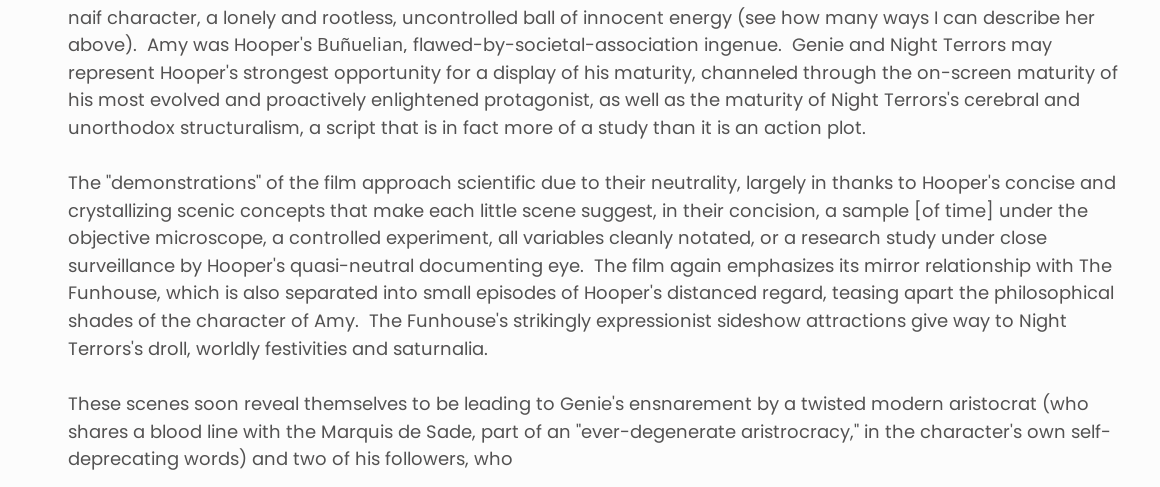naif character, a lonely and rootless, uncontrolled ball of innocent energy (see how many ways I can describe her above).  Amy was Hooper's Buñuelian, flawed-by-societal-association ingenue.  Genie and Night Terrors may represent Hooper's strongest opportunity for a display of his maturity, channeled through the on-screen maturity of his most evolved and proactively enlightened protagonist, as well as the maturity of Night Terrors's cerebral and unorthodox structuralism, a script that is in fact more of a study than it is an action plot.

The "demonstrations" of the film approach scientific due to their neutrality, largely in thanks to Hooper's concise and crystallizing scenic concepts that make each little scene suggest, in their concision, a sample [of time] under the objective microscope, a controlled experiment, all variables cleanly notated, or a research study under close surveillance by Hooper's quasi-neutral documenting eye.  The film again emphasizes its mirror relationship with The Funhouse, which is also separated into small episodes of Hooper's distanced regard, teasing apart the philosophical shades of the character of Amy.  The Funhouse's strikingly expressionist sideshow attractions give way to Night Terrors's droll, worldly festivities and saturnalia.

These scenes soon reveal themselves to be leading to Genie's ensnarement by a twisted modern aristocrat (who shares a blood line with the Marquis de Sade, part of an "ever-degenerate aristrocracy," in the character's own self-deprecating words) and two of his followers, who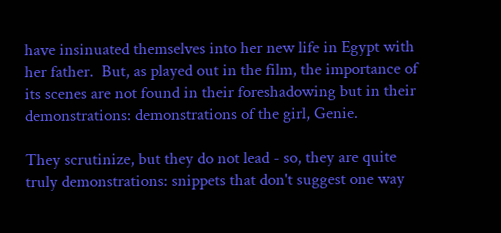have insinuated themselves into her new life in Egypt with her father.  But, as played out in the film, the importance of its scenes are not found in their foreshadowing but in their demonstrations: demonstrations of the girl, Genie.

They scrutinize, but they do not lead - so, they are quite truly demonstrations: snippets that don't suggest one way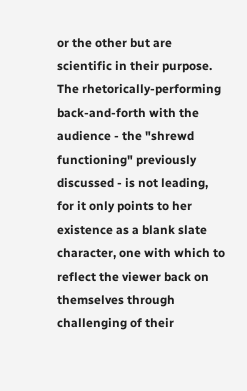or the other but are scientific in their purpose.  The rhetorically-performing back-and-forth with the audience - the "shrewd functioning" previously discussed - is not leading, for it only points to her existence as a blank slate character, one with which to reflect the viewer back on themselves through challenging of their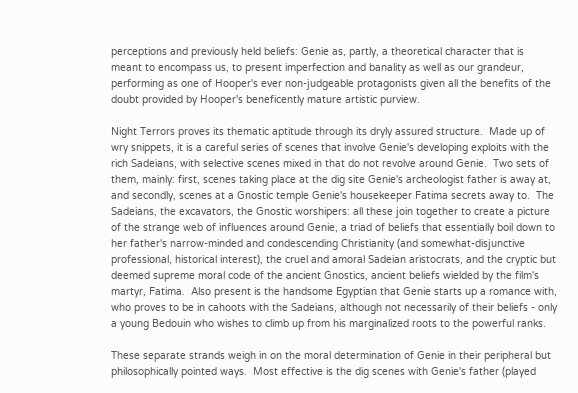perceptions and previously held beliefs: Genie as, partly, a theoretical character that is meant to encompass us, to present imperfection and banality as well as our grandeur, performing as one of Hooper's ever non-judgeable protagonists given all the benefits of the doubt provided by Hooper's beneficently mature artistic purview.

Night Terrors proves its thematic aptitude through its dryly assured structure.  Made up of wry snippets, it is a careful series of scenes that involve Genie's developing exploits with the rich Sadeians, with selective scenes mixed in that do not revolve around Genie.  Two sets of them, mainly: first, scenes taking place at the dig site Genie's archeologist father is away at, and secondly, scenes at a Gnostic temple Genie's housekeeper Fatima secrets away to.  The Sadeians, the excavators, the Gnostic worshipers: all these join together to create a picture of the strange web of influences around Genie, a triad of beliefs that essentially boil down to her father's narrow-minded and condescending Christianity (and somewhat-disjunctive professional, historical interest), the cruel and amoral Sadeian aristocrats, and the cryptic but deemed supreme moral code of the ancient Gnostics, ancient beliefs wielded by the film's martyr, Fatima.  Also present is the handsome Egyptian that Genie starts up a romance with, who proves to be in cahoots with the Sadeians, although not necessarily of their beliefs - only a young Bedouin who wishes to climb up from his marginalized roots to the powerful ranks.

These separate strands weigh in on the moral determination of Genie in their peripheral but philosophically pointed ways.  Most effective is the dig scenes with Genie's father (played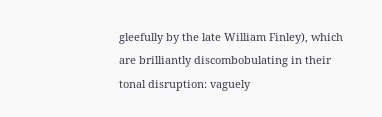gleefully by the late William Finley), which are brilliantly discombobulating in their tonal disruption: vaguely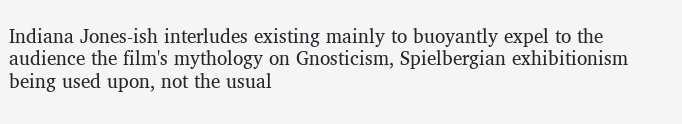Indiana Jones-ish interludes existing mainly to buoyantly expel to the audience the film's mythology on Gnosticism, Spielbergian exhibitionism being used upon, not the usual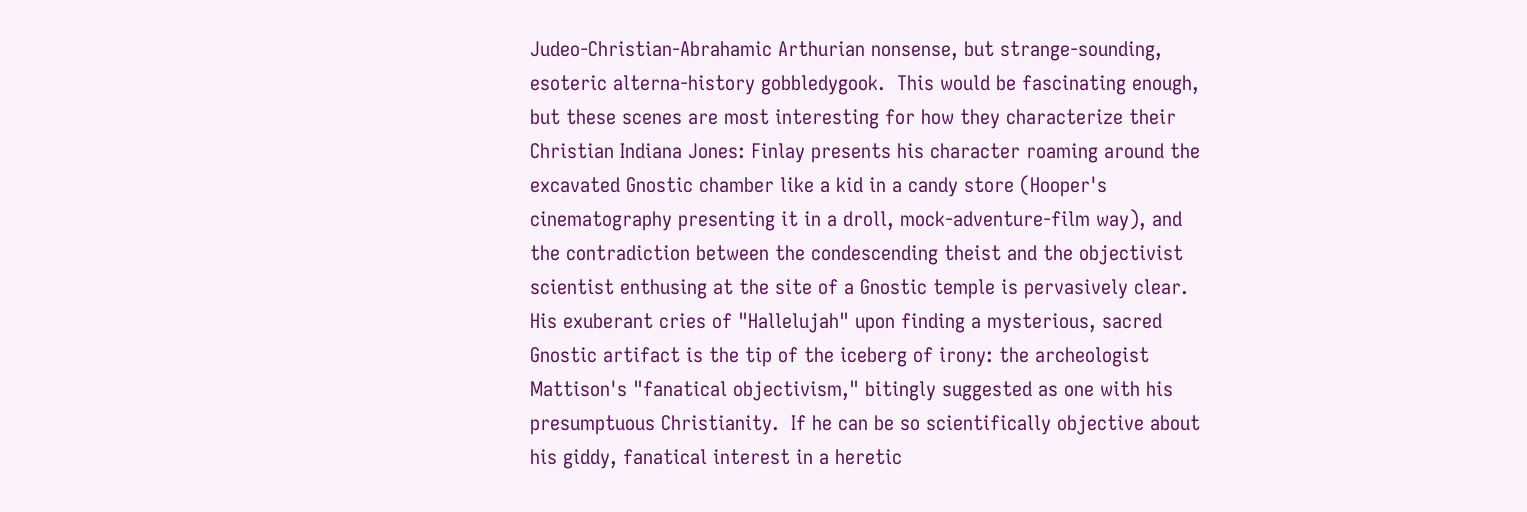Judeo-Christian-Abrahamic Arthurian nonsense, but strange-sounding, esoteric alterna-history gobbledygook.  This would be fascinating enough, but these scenes are most interesting for how they characterize their Christian Indiana Jones: Finlay presents his character roaming around the excavated Gnostic chamber like a kid in a candy store (Hooper's cinematography presenting it in a droll, mock-adventure-film way), and the contradiction between the condescending theist and the objectivist scientist enthusing at the site of a Gnostic temple is pervasively clear.  His exuberant cries of "Hallelujah" upon finding a mysterious, sacred Gnostic artifact is the tip of the iceberg of irony: the archeologist Mattison's "fanatical objectivism," bitingly suggested as one with his presumptuous Christianity.  If he can be so scientifically objective about his giddy, fanatical interest in a heretic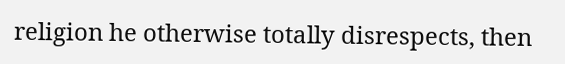religion he otherwise totally disrespects, then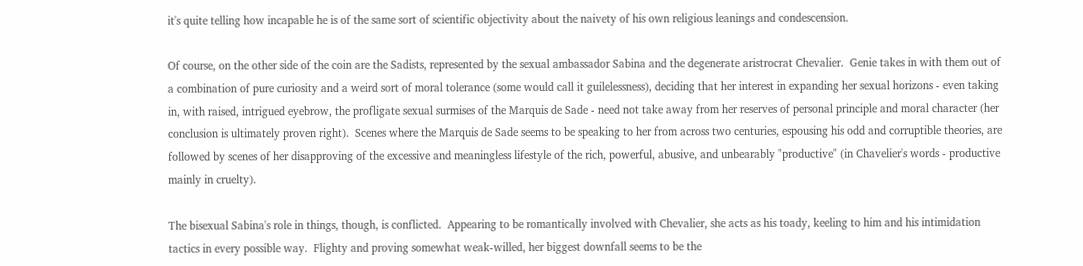it's quite telling how incapable he is of the same sort of scientific objectivity about the naivety of his own religious leanings and condescension.

Of course, on the other side of the coin are the Sadists, represented by the sexual ambassador Sabina and the degenerate aristrocrat Chevalier.  Genie takes in with them out of a combination of pure curiosity and a weird sort of moral tolerance (some would call it guilelessness), deciding that her interest in expanding her sexual horizons - even taking in, with raised, intrigued eyebrow, the profligate sexual surmises of the Marquis de Sade - need not take away from her reserves of personal principle and moral character (her conclusion is ultimately proven right).  Scenes where the Marquis de Sade seems to be speaking to her from across two centuries, espousing his odd and corruptible theories, are followed by scenes of her disapproving of the excessive and meaningless lifestyle of the rich, powerful, abusive, and unbearably "productive" (in Chavelier's words - productive mainly in cruelty).

The bisexual Sabina's role in things, though, is conflicted.  Appearing to be romantically involved with Chevalier, she acts as his toady, keeling to him and his intimidation tactics in every possible way.  Flighty and proving somewhat weak-willed, her biggest downfall seems to be the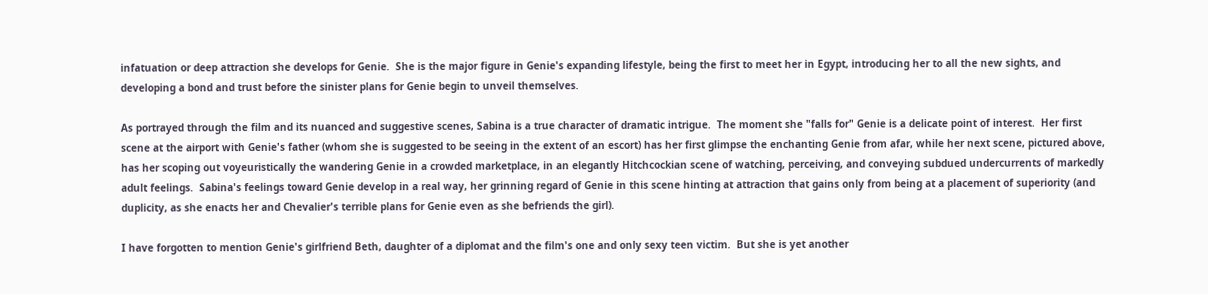infatuation or deep attraction she develops for Genie.  She is the major figure in Genie's expanding lifestyle, being the first to meet her in Egypt, introducing her to all the new sights, and developing a bond and trust before the sinister plans for Genie begin to unveil themselves.

As portrayed through the film and its nuanced and suggestive scenes, Sabina is a true character of dramatic intrigue.  The moment she "falls for" Genie is a delicate point of interest.  Her first scene at the airport with Genie's father (whom she is suggested to be seeing in the extent of an escort) has her first glimpse the enchanting Genie from afar, while her next scene, pictured above, has her scoping out voyeuristically the wandering Genie in a crowded marketplace, in an elegantly Hitchcockian scene of watching, perceiving, and conveying subdued undercurrents of markedly adult feelings.  Sabina's feelings toward Genie develop in a real way, her grinning regard of Genie in this scene hinting at attraction that gains only from being at a placement of superiority (and duplicity, as she enacts her and Chevalier's terrible plans for Genie even as she befriends the girl).

I have forgotten to mention Genie's girlfriend Beth, daughter of a diplomat and the film's one and only sexy teen victim.  But she is yet another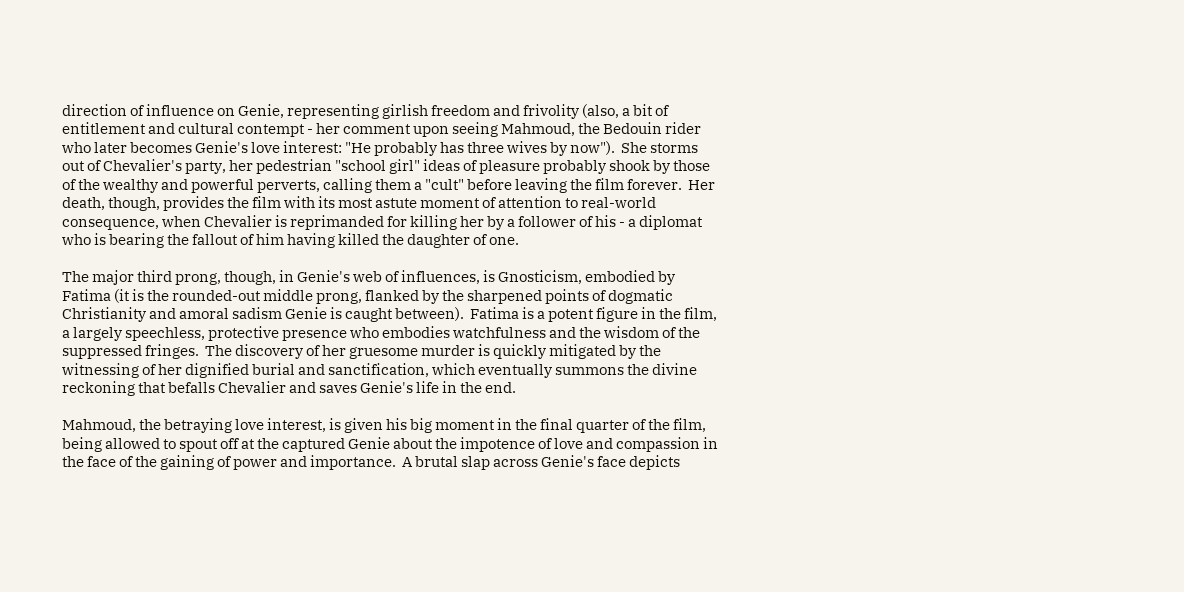direction of influence on Genie, representing girlish freedom and frivolity (also, a bit of entitlement and cultural contempt - her comment upon seeing Mahmoud, the Bedouin rider who later becomes Genie's love interest: "He probably has three wives by now").  She storms out of Chevalier's party, her pedestrian "school girl" ideas of pleasure probably shook by those of the wealthy and powerful perverts, calling them a "cult" before leaving the film forever.  Her death, though, provides the film with its most astute moment of attention to real-world consequence, when Chevalier is reprimanded for killing her by a follower of his - a diplomat who is bearing the fallout of him having killed the daughter of one.

The major third prong, though, in Genie's web of influences, is Gnosticism, embodied by Fatima (it is the rounded-out middle prong, flanked by the sharpened points of dogmatic Christianity and amoral sadism Genie is caught between).  Fatima is a potent figure in the film, a largely speechless, protective presence who embodies watchfulness and the wisdom of the suppressed fringes.  The discovery of her gruesome murder is quickly mitigated by the witnessing of her dignified burial and sanctification, which eventually summons the divine reckoning that befalls Chevalier and saves Genie's life in the end.

Mahmoud, the betraying love interest, is given his big moment in the final quarter of the film, being allowed to spout off at the captured Genie about the impotence of love and compassion in the face of the gaining of power and importance.  A brutal slap across Genie's face depicts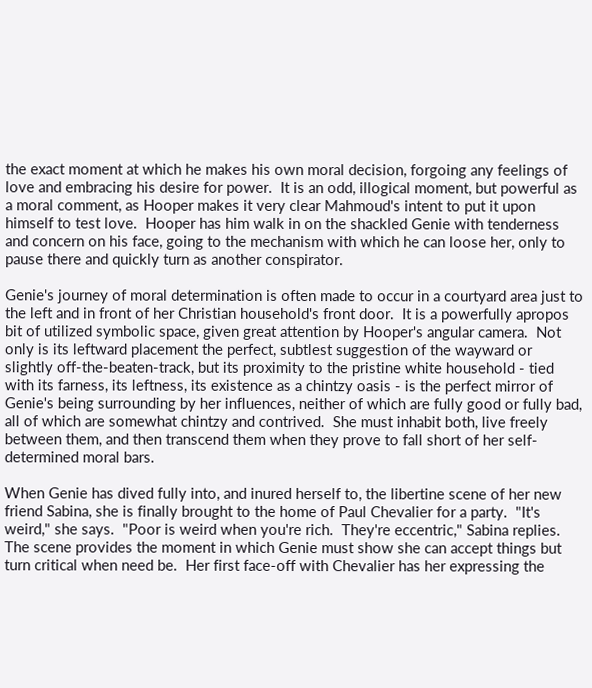the exact moment at which he makes his own moral decision, forgoing any feelings of love and embracing his desire for power.  It is an odd, illogical moment, but powerful as a moral comment, as Hooper makes it very clear Mahmoud's intent to put it upon himself to test love.  Hooper has him walk in on the shackled Genie with tenderness and concern on his face, going to the mechanism with which he can loose her, only to pause there and quickly turn as another conspirator.

Genie's journey of moral determination is often made to occur in a courtyard area just to the left and in front of her Christian household's front door.  It is a powerfully apropos bit of utilized symbolic space, given great attention by Hooper's angular camera.  Not only is its leftward placement the perfect, subtlest suggestion of the wayward or slightly off-the-beaten-track, but its proximity to the pristine white household - tied with its farness, its leftness, its existence as a chintzy oasis - is the perfect mirror of Genie's being surrounding by her influences, neither of which are fully good or fully bad, all of which are somewhat chintzy and contrived.  She must inhabit both, live freely between them, and then transcend them when they prove to fall short of her self-determined moral bars.

When Genie has dived fully into, and inured herself to, the libertine scene of her new friend Sabina, she is finally brought to the home of Paul Chevalier for a party.  "It's weird," she says.  "Poor is weird when you're rich.  They're eccentric," Sabina replies.  The scene provides the moment in which Genie must show she can accept things but turn critical when need be.  Her first face-off with Chevalier has her expressing the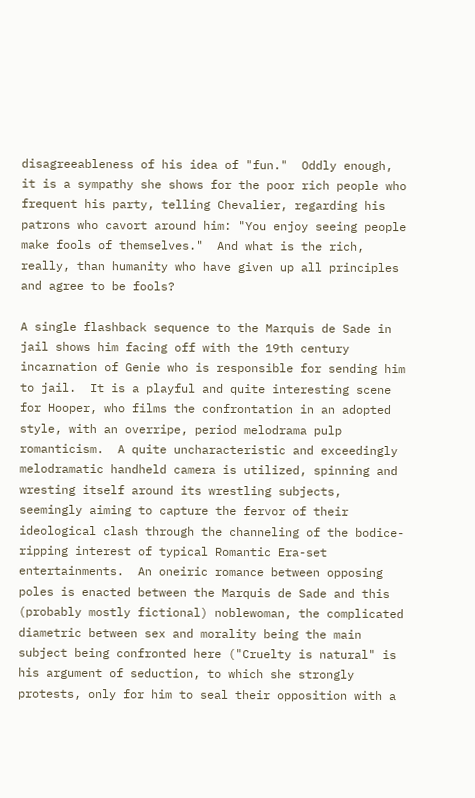disagreeableness of his idea of "fun."  Oddly enough, it is a sympathy she shows for the poor rich people who frequent his party, telling Chevalier, regarding his patrons who cavort around him: "You enjoy seeing people make fools of themselves."  And what is the rich, really, than humanity who have given up all principles and agree to be fools?

A single flashback sequence to the Marquis de Sade in jail shows him facing off with the 19th century incarnation of Genie who is responsible for sending him to jail.  It is a playful and quite interesting scene for Hooper, who films the confrontation in an adopted style, with an overripe, period melodrama pulp romanticism.  A quite uncharacteristic and exceedingly melodramatic handheld camera is utilized, spinning and wresting itself around its wrestling subjects, seemingly aiming to capture the fervor of their ideological clash through the channeling of the bodice-ripping interest of typical Romantic Era-set entertainments.  An oneiric romance between opposing poles is enacted between the Marquis de Sade and this (probably mostly fictional) noblewoman, the complicated diametric between sex and morality being the main subject being confronted here ("Cruelty is natural" is his argument of seduction, to which she strongly protests, only for him to seal their opposition with a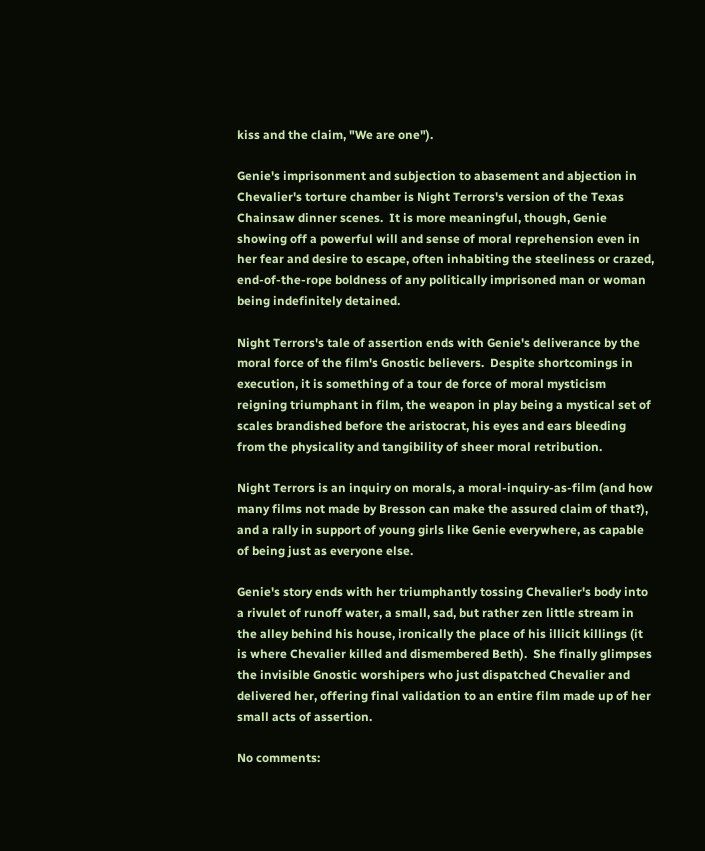kiss and the claim, "We are one").

Genie's imprisonment and subjection to abasement and abjection in Chevalier's torture chamber is Night Terrors's version of the Texas Chainsaw dinner scenes.  It is more meaningful, though, Genie showing off a powerful will and sense of moral reprehension even in her fear and desire to escape, often inhabiting the steeliness or crazed, end-of-the-rope boldness of any politically imprisoned man or woman being indefinitely detained.

Night Terrors's tale of assertion ends with Genie's deliverance by the moral force of the film's Gnostic believers.  Despite shortcomings in execution, it is something of a tour de force of moral mysticism reigning triumphant in film, the weapon in play being a mystical set of scales brandished before the aristocrat, his eyes and ears bleeding from the physicality and tangibility of sheer moral retribution.

Night Terrors is an inquiry on morals, a moral-inquiry-as-film (and how many films not made by Bresson can make the assured claim of that?), and a rally in support of young girls like Genie everywhere, as capable of being just as everyone else.

Genie's story ends with her triumphantly tossing Chevalier's body into a rivulet of runoff water, a small, sad, but rather zen little stream in the alley behind his house, ironically the place of his illicit killings (it is where Chevalier killed and dismembered Beth).  She finally glimpses the invisible Gnostic worshipers who just dispatched Chevalier and delivered her, offering final validation to an entire film made up of her small acts of assertion.

No comments: